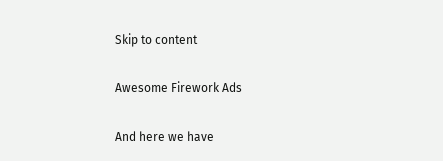Skip to content

Awesome Firework Ads

And here we have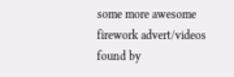some more awesome firework advert/videos found by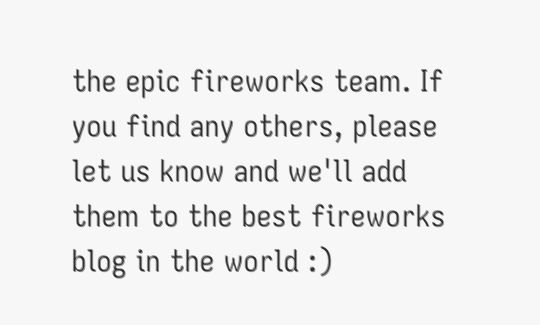the epic fireworks team. If you find any others, please let us know and we'll add them to the best fireworks blog in the world :)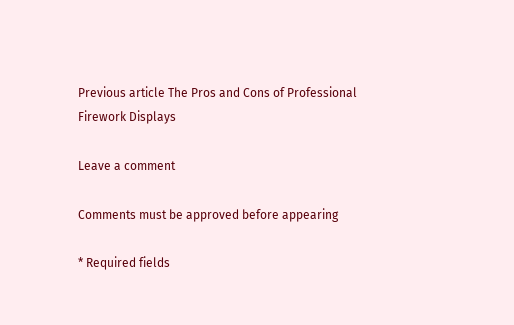Previous article The Pros and Cons of Professional Firework Displays

Leave a comment

Comments must be approved before appearing

* Required fields